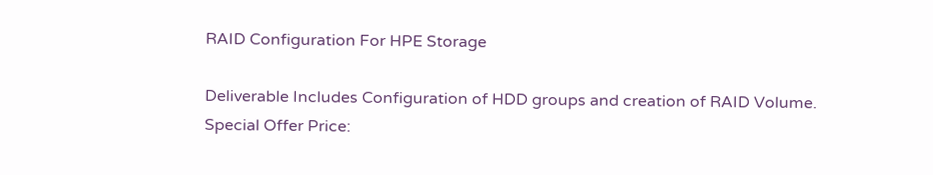RAID Configuration For HPE Storage

Deliverable Includes Configuration of HDD groups and creation of RAID Volume.
Special Offer Price: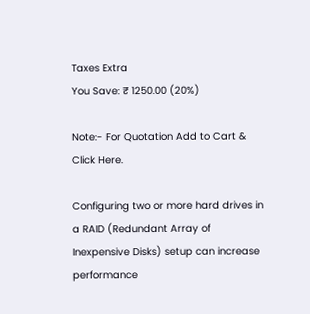Taxes Extra
You Save: ₹ 1250.00 (20%)

Note:- For Quotation Add to Cart & Click Here.

Configuring two or more hard drives in a RAID (Redundant Array of Inexpensive Disks) setup can increase performance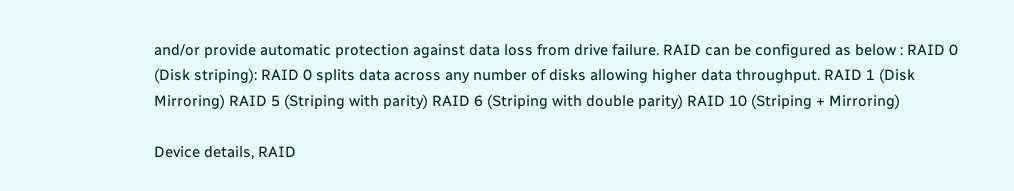and/or provide automatic protection against data loss from drive failure. RAID can be configured as below : RAID 0 (Disk striping): RAID 0 splits data across any number of disks allowing higher data throughput. RAID 1 (Disk Mirroring) RAID 5 (Striping with parity) RAID 6 (Striping with double parity) RAID 10 (Striping + Mirroring)

Device details, RAID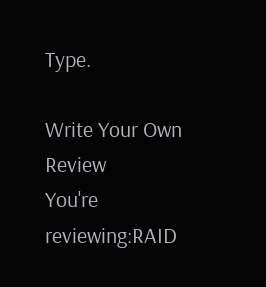Type.

Write Your Own Review
You're reviewing:RAID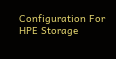Configuration For HPE Storage